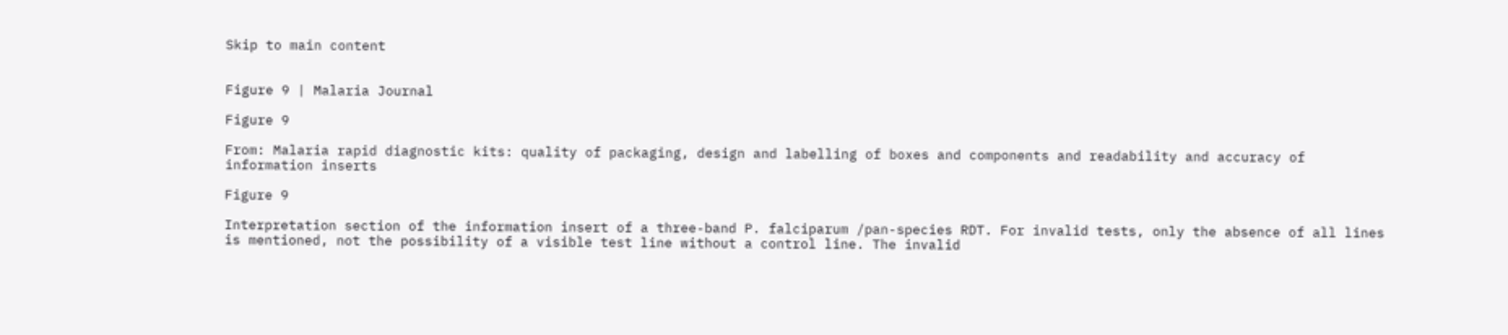Skip to main content


Figure 9 | Malaria Journal

Figure 9

From: Malaria rapid diagnostic kits: quality of packaging, design and labelling of boxes and components and readability and accuracy of information inserts

Figure 9

Interpretation section of the information insert of a three-band P. falciparum /pan-species RDT. For invalid tests, only the absence of all lines is mentioned, not the possibility of a visible test line without a control line. The invalid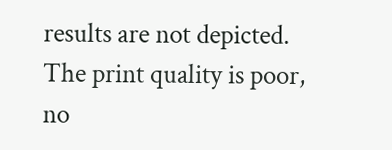results are not depicted. The print quality is poor, no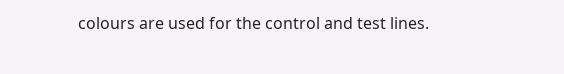colours are used for the control and test lines.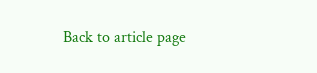Back to article page